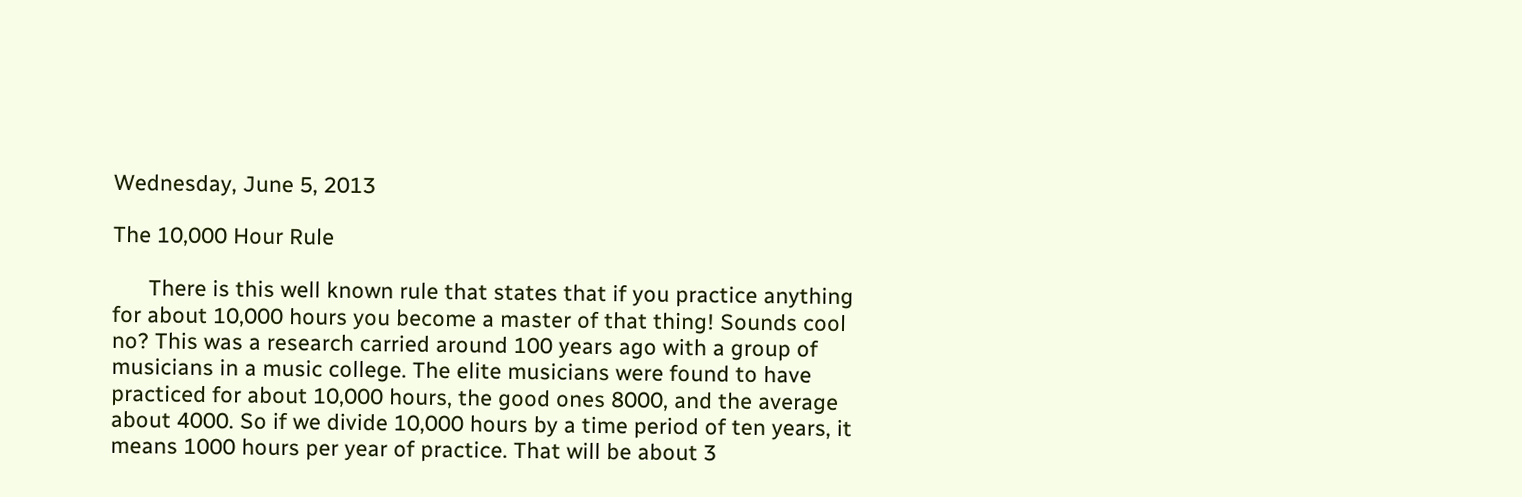Wednesday, June 5, 2013

The 10,000 Hour Rule

      There is this well known rule that states that if you practice anything for about 10,000 hours you become a master of that thing! Sounds cool no? This was a research carried around 100 years ago with a group of musicians in a music college. The elite musicians were found to have practiced for about 10,000 hours, the good ones 8000, and the average about 4000. So if we divide 10,000 hours by a time period of ten years, it means 1000 hours per year of practice. That will be about 3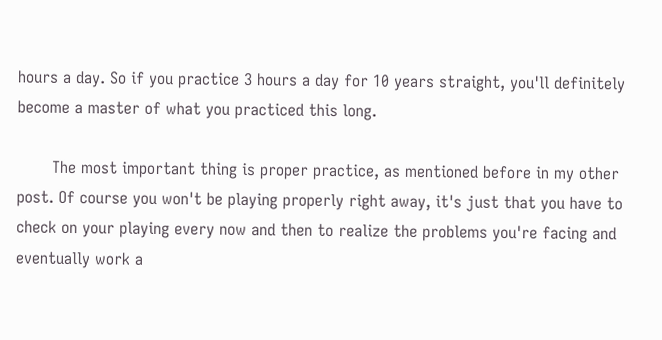hours a day. So if you practice 3 hours a day for 10 years straight, you'll definitely become a master of what you practiced this long.

       The most important thing is proper practice, as mentioned before in my other post. Of course you won't be playing properly right away, it's just that you have to check on your playing every now and then to realize the problems you're facing and eventually work a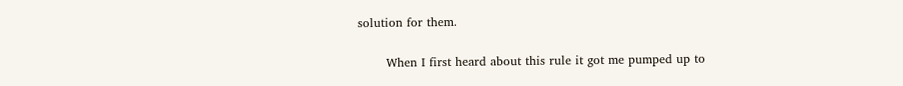solution for them.

       When I first heard about this rule it got me pumped up to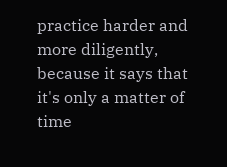practice harder and more diligently, because it says that it's only a matter of time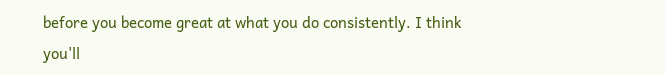before you become great at what you do consistently. I think you'll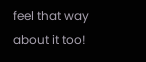feel that way about it too!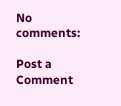No comments:

Post a Comment